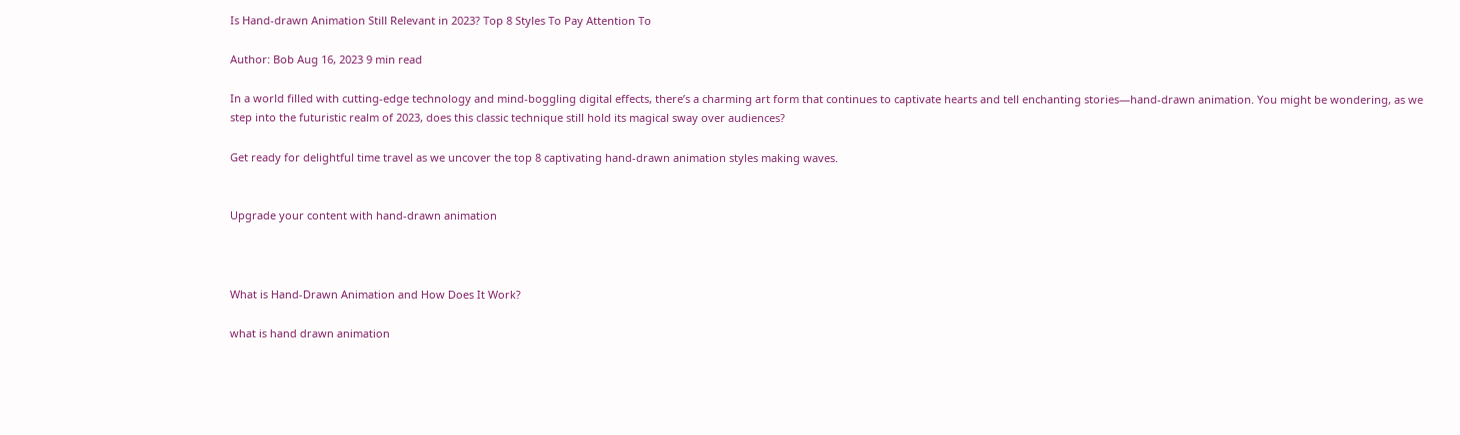Is Hand-drawn Animation Still Relevant in 2023? Top 8 Styles To Pay Attention To

Author: Bob Aug 16, 2023 9 min read

In a world filled with cutting-edge technology and mind-boggling digital effects, there’s a charming art form that continues to captivate hearts and tell enchanting stories—hand-drawn animation. You might be wondering, as we step into the futuristic realm of 2023, does this classic technique still hold its magical sway over audiences?

Get ready for delightful time travel as we uncover the top 8 captivating hand-drawn animation styles making waves.


Upgrade your content with hand-drawn animation



What is Hand-Drawn Animation and How Does It Work?

what is hand drawn animation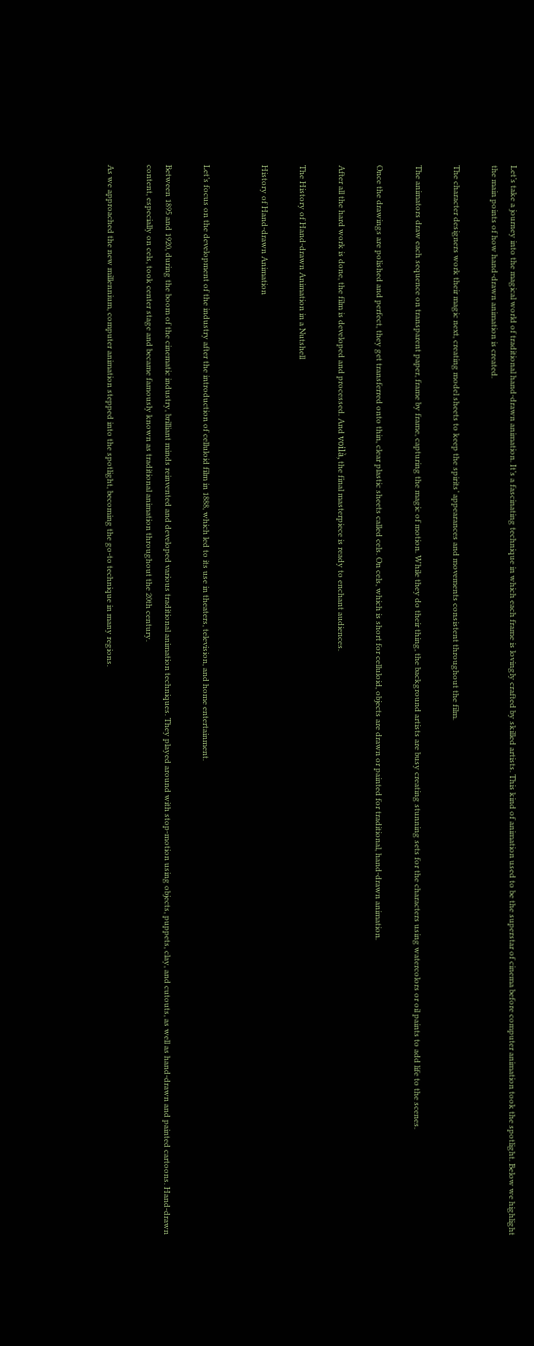Let’s take a journey into the magical world of traditional hand-drawn animation. It’s a fascinating technique in which each frame is lovingly crafted by skilled artists. This kind of animation used to be the superstar of cinema before computer animation took the spotlight. Below we highlight the main points of how hand-drawn animation is created.

The character designers work their magic next, creating model sheets to keep the spirits’ appearances and movements consistent throughout the film.

The animators draw each sequence on transparent paper, frame by frame, capturing the magic of motion. While they do their thing, the background artists are busy creating stunning sets for the characters using watercolors or oil paints to add life to the scenes.

Once the drawings are polished and perfect, they get transferred onto thin, clear plastic sheets called cels. On cels, which is short for celluloid, objects are drawn or painted for traditional, hand-drawn animation.

After all the hard work is done, the film is developed and processed. And voilà, the final masterpiece is ready to enchant audiences.

The History of Hand-drawn Animation in a Nutshell

History of Hand-drawn Animation


Let’s focus on the development of the industry after the introduction of celluloid film in 1888, which led to its use in theaters, television, and home entertainment.

Between 1895 and 1920, during the boom of the cinematic industry, brilliant minds reinvented and developed various traditional animation techniques. They played around with stop-motion using objects, puppets, clay, and cutouts, as well as hand-drawn and painted cartoons. Hand-drawn content, especially on cels, took center stage and became famously known as traditional animation throughout the 20th century.

As we approached the new millennium, computer animation stepped into the spotlight, becoming the go-to technique in many regions.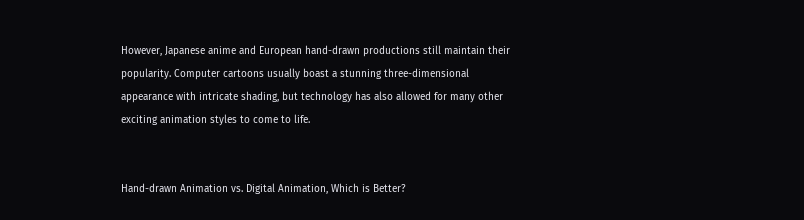However, Japanese anime and European hand-drawn productions still maintain their popularity. Computer cartoons usually boast a stunning three-dimensional appearance with intricate shading, but technology has also allowed for many other exciting animation styles to come to life.


Hand-drawn Animation vs. Digital Animation, Which is Better?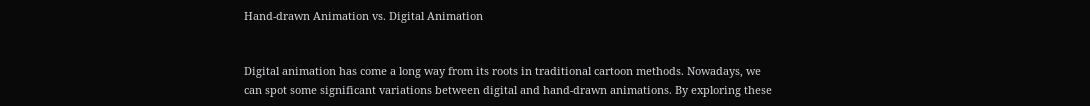Hand-drawn Animation vs. Digital Animation


Digital animation has come a long way from its roots in traditional cartoon methods. Nowadays, we can spot some significant variations between digital and hand-drawn animations. By exploring these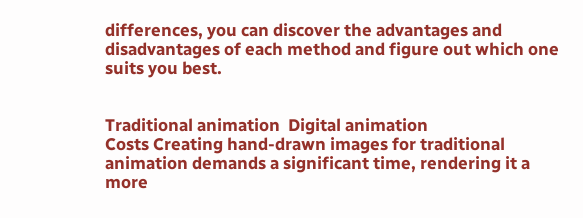differences, you can discover the advantages and disadvantages of each method and figure out which one suits you best.


Traditional animation  Digital animation
Costs Creating hand-drawn images for traditional animation demands a significant time, rendering it a more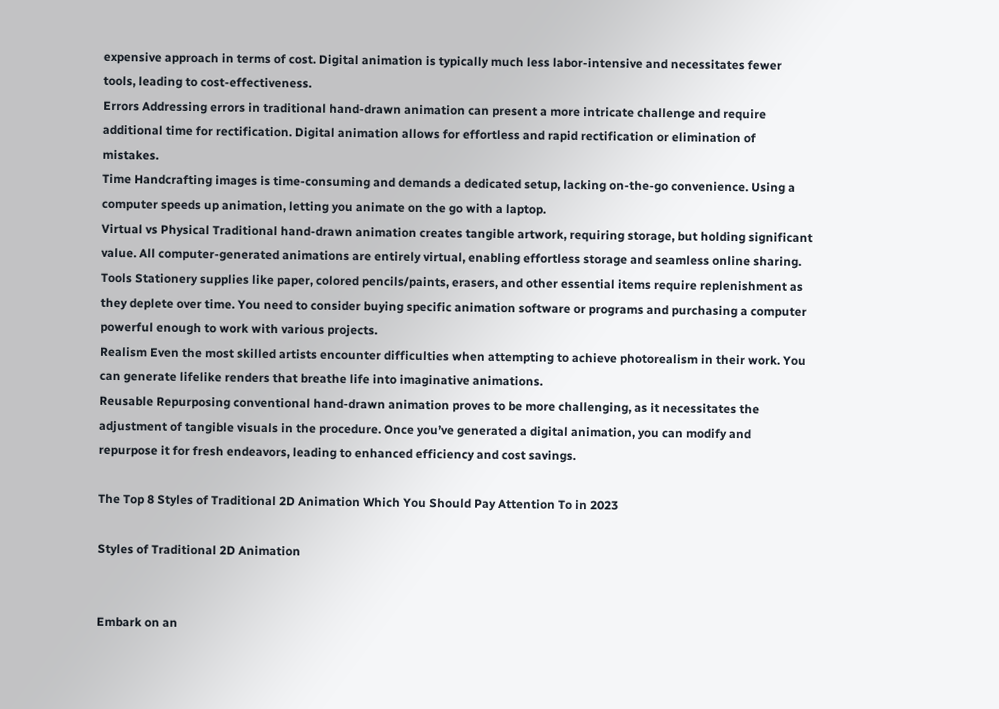expensive approach in terms of cost. Digital animation is typically much less labor-intensive and necessitates fewer tools, leading to cost-effectiveness.
Errors Addressing errors in traditional hand-drawn animation can present a more intricate challenge and require additional time for rectification. Digital animation allows for effortless and rapid rectification or elimination of mistakes.
Time Handcrafting images is time-consuming and demands a dedicated setup, lacking on-the-go convenience. Using a computer speeds up animation, letting you animate on the go with a laptop.
Virtual vs Physical Traditional hand-drawn animation creates tangible artwork, requiring storage, but holding significant value. All computer-generated animations are entirely virtual, enabling effortless storage and seamless online sharing.
Tools Stationery supplies like paper, colored pencils/paints, erasers, and other essential items require replenishment as they deplete over time. You need to consider buying specific animation software or programs and purchasing a computer powerful enough to work with various projects.
Realism Even the most skilled artists encounter difficulties when attempting to achieve photorealism in their work. You can generate lifelike renders that breathe life into imaginative animations.
Reusable Repurposing conventional hand-drawn animation proves to be more challenging, as it necessitates the adjustment of tangible visuals in the procedure. Once you’ve generated a digital animation, you can modify and repurpose it for fresh endeavors, leading to enhanced efficiency and cost savings.

The Top 8 Styles of Traditional 2D Animation Which You Should Pay Attention To in 2023

Styles of Traditional 2D Animation


Embark on an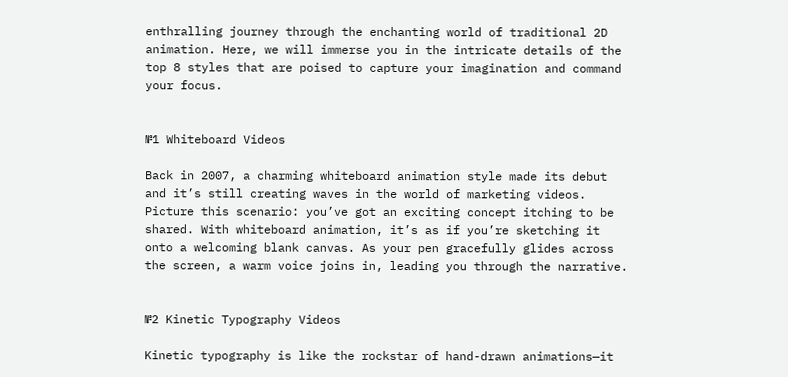enthralling journey through the enchanting world of traditional 2D animation. Here, we will immerse you in the intricate details of the top 8 styles that are poised to capture your imagination and command your focus.


№1 Whiteboard Videos

Back in 2007, a charming whiteboard animation style made its debut and it’s still creating waves in the world of marketing videos. Picture this scenario: you’ve got an exciting concept itching to be shared. With whiteboard animation, it’s as if you’re sketching it onto a welcoming blank canvas. As your pen gracefully glides across the screen, a warm voice joins in, leading you through the narrative.


№2 Kinetic Typography Videos

Kinetic typography is like the rockstar of hand-drawn animations—it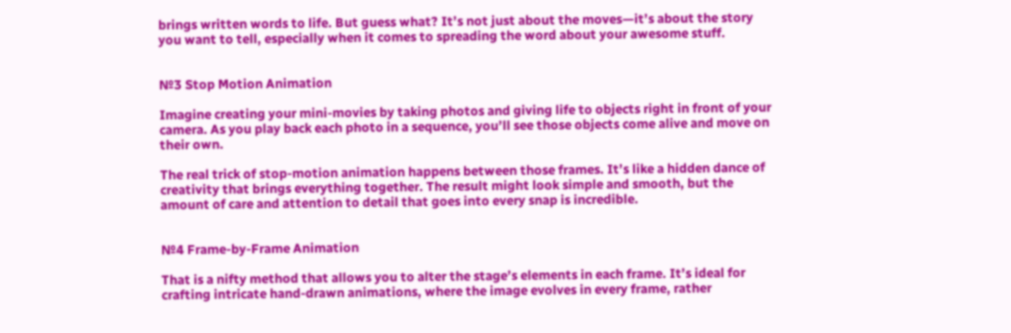brings written words to life. But guess what? It’s not just about the moves—it’s about the story you want to tell, especially when it comes to spreading the word about your awesome stuff.


№3 Stop Motion Animation

Imagine creating your mini-movies by taking photos and giving life to objects right in front of your camera. As you play back each photo in a sequence, you’ll see those objects come alive and move on their own.

The real trick of stop-motion animation happens between those frames. It’s like a hidden dance of creativity that brings everything together. The result might look simple and smooth, but the amount of care and attention to detail that goes into every snap is incredible.


№4 Frame-by-Frame Animation

That is a nifty method that allows you to alter the stage’s elements in each frame. It’s ideal for crafting intricate hand-drawn animations, where the image evolves in every frame, rather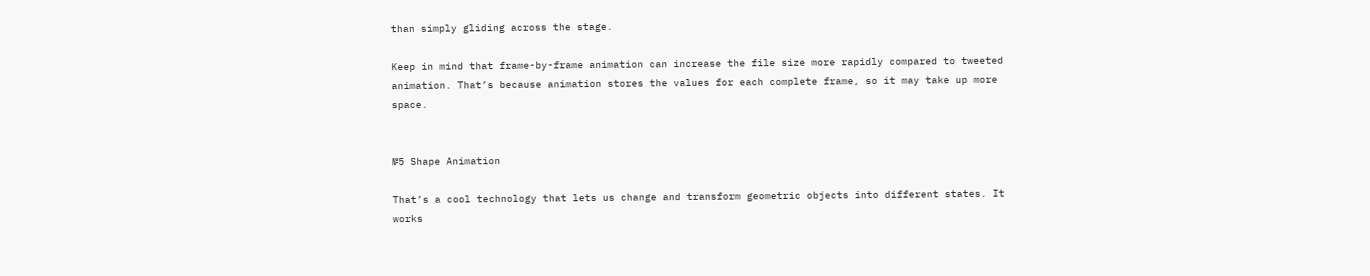than simply gliding across the stage.

Keep in mind that frame-by-frame animation can increase the file size more rapidly compared to tweeted animation. That’s because animation stores the values for each complete frame, so it may take up more space.


№5 Shape Animation

That’s a cool technology that lets us change and transform geometric objects into different states. It works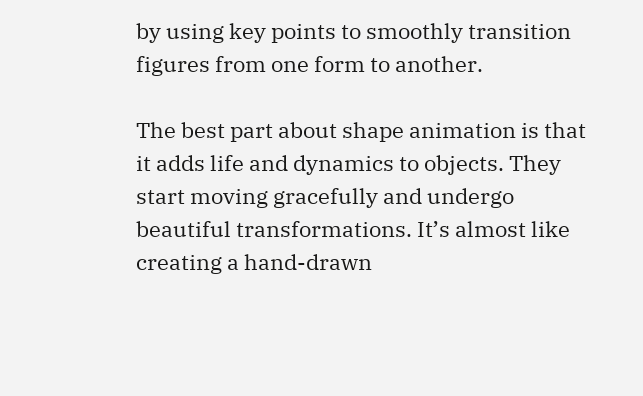by using key points to smoothly transition figures from one form to another.

The best part about shape animation is that it adds life and dynamics to objects. They start moving gracefully and undergo beautiful transformations. It’s almost like creating a hand-drawn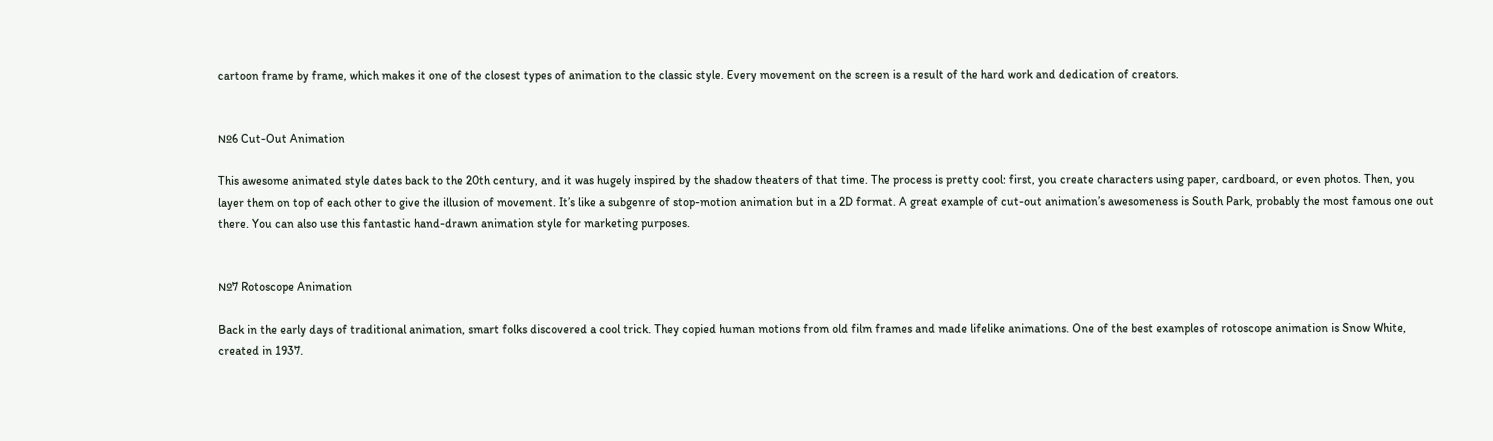cartoon frame by frame, which makes it one of the closest types of animation to the classic style. Every movement on the screen is a result of the hard work and dedication of creators.


№6 Cut-Out Animation

This awesome animated style dates back to the 20th century, and it was hugely inspired by the shadow theaters of that time. The process is pretty cool: first, you create characters using paper, cardboard, or even photos. Then, you layer them on top of each other to give the illusion of movement. It’s like a subgenre of stop-motion animation but in a 2D format. A great example of cut-out animation’s awesomeness is South Park, probably the most famous one out there. You can also use this fantastic hand-drawn animation style for marketing purposes.


№7 Rotoscope Animation

Back in the early days of traditional animation, smart folks discovered a cool trick. They copied human motions from old film frames and made lifelike animations. One of the best examples of rotoscope animation is Snow White, created in 1937.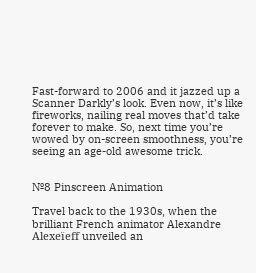Fast-forward to 2006 and it jazzed up a Scanner Darkly’s look. Even now, it’s like fireworks, nailing real moves that’d take forever to make. So, next time you’re wowed by on-screen smoothness, you’re seeing an age-old awesome trick.


№8 Pinscreen Animation

Travel back to the 1930s, when the brilliant French animator Alexandre Alexeïeff unveiled an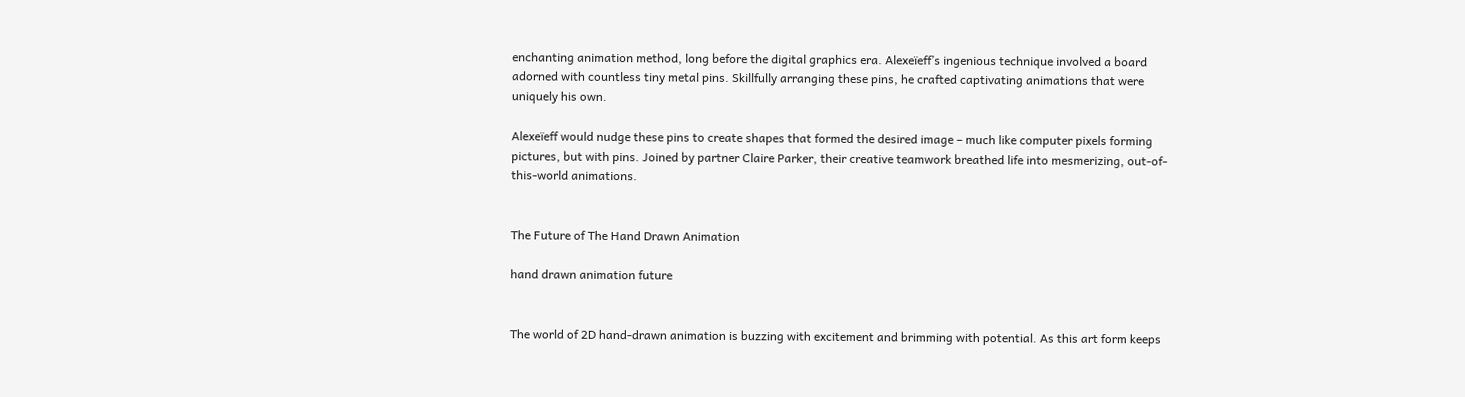enchanting animation method, long before the digital graphics era. Alexeïeff’s ingenious technique involved a board adorned with countless tiny metal pins. Skillfully arranging these pins, he crafted captivating animations that were uniquely his own.

Alexeïeff would nudge these pins to create shapes that formed the desired image – much like computer pixels forming pictures, but with pins. Joined by partner Claire Parker, their creative teamwork breathed life into mesmerizing, out-of-this-world animations.


The Future of The Hand Drawn Animation

hand drawn animation future


The world of 2D hand-drawn animation is buzzing with excitement and brimming with potential. As this art form keeps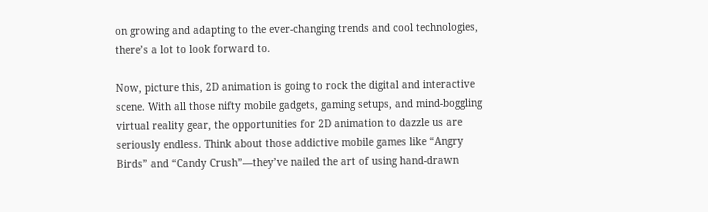on growing and adapting to the ever-changing trends and cool technologies, there’s a lot to look forward to.

Now, picture this, 2D animation is going to rock the digital and interactive scene. With all those nifty mobile gadgets, gaming setups, and mind-boggling virtual reality gear, the opportunities for 2D animation to dazzle us are seriously endless. Think about those addictive mobile games like “Angry Birds” and “Candy Crush”—they’ve nailed the art of using hand-drawn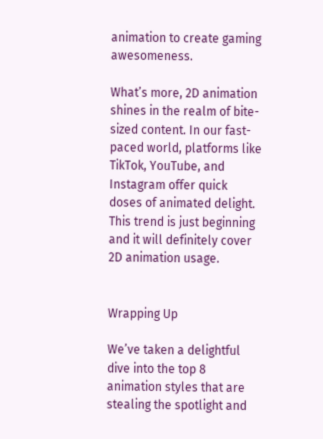animation to create gaming awesomeness.

What’s more, 2D animation shines in the realm of bite-sized content. In our fast-paced world, platforms like TikTok, YouTube, and Instagram offer quick doses of animated delight. This trend is just beginning and it will definitely cover 2D animation usage.


Wrapping Up

We’ve taken a delightful dive into the top 8 animation styles that are stealing the spotlight and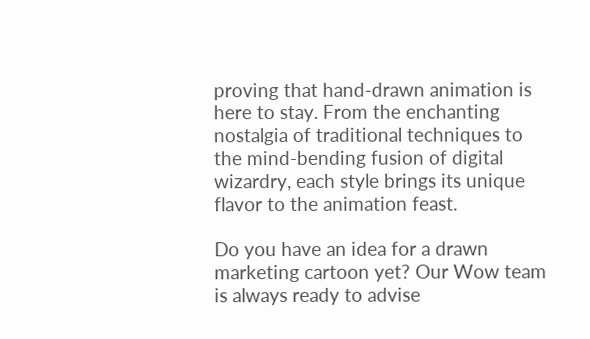proving that hand-drawn animation is here to stay. From the enchanting nostalgia of traditional techniques to the mind-bending fusion of digital wizardry, each style brings its unique flavor to the animation feast.

Do you have an idea for a drawn marketing cartoon yet? Our Wow team is always ready to advise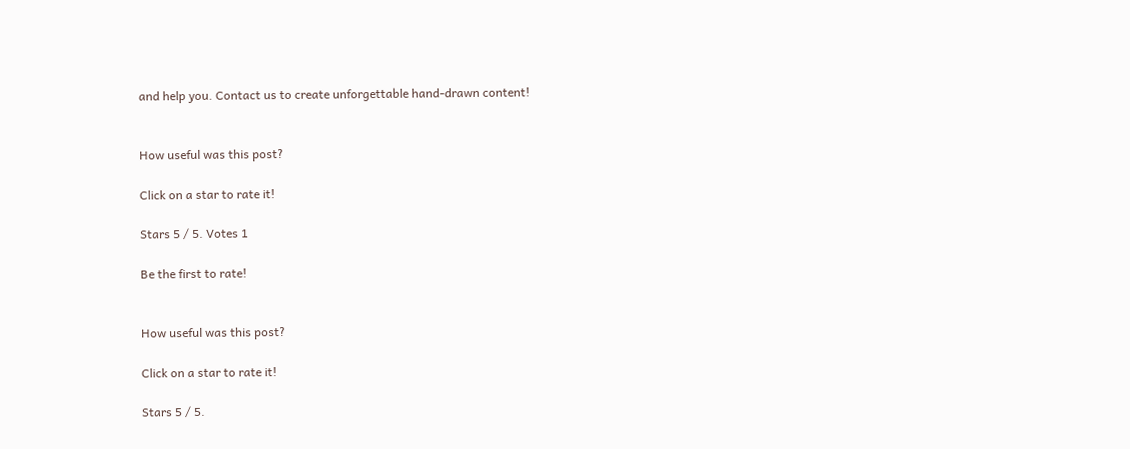and help you. Contact us to create unforgettable hand-drawn content!


How useful was this post?

Click on a star to rate it!

Stars 5 / 5. Votes 1

Be the first to rate!


How useful was this post?

Click on a star to rate it!

Stars 5 / 5.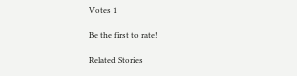Votes 1

Be the first to rate!

Related Stories